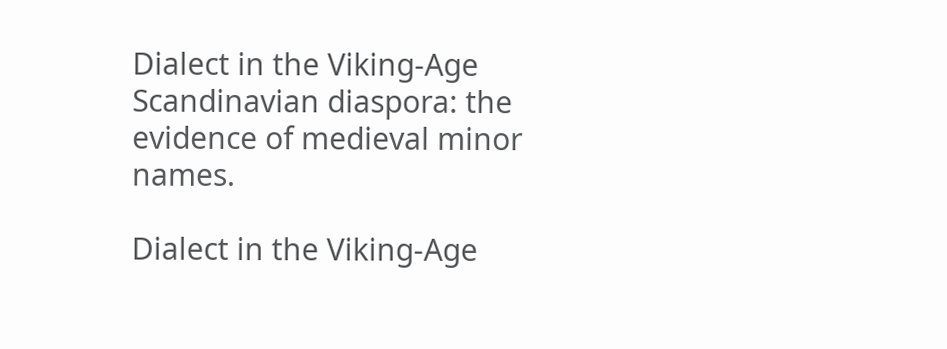Dialect in the Viking-Age Scandinavian diaspora: the evidence of medieval minor names.

Dialect in the Viking-Age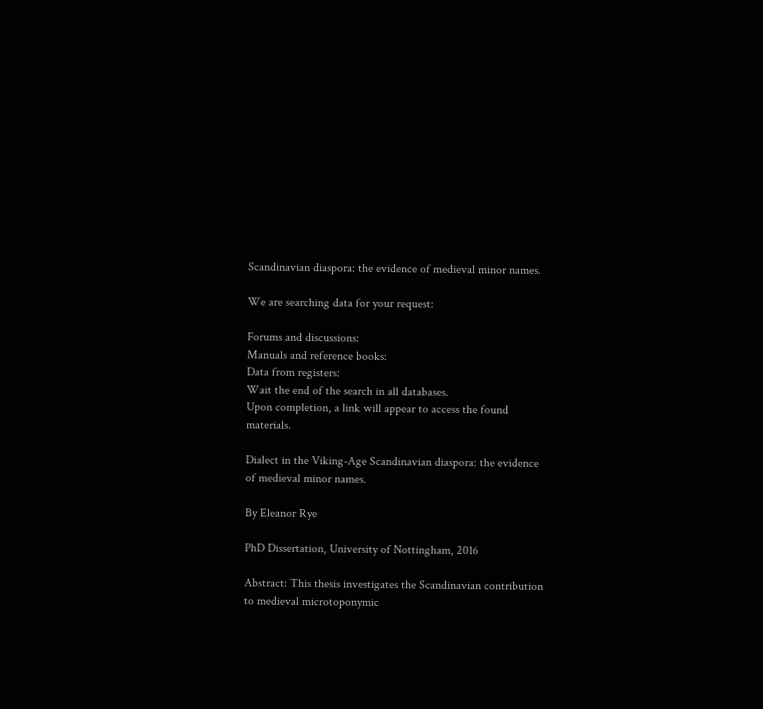Scandinavian diaspora: the evidence of medieval minor names.

We are searching data for your request:

Forums and discussions:
Manuals and reference books:
Data from registers:
Wait the end of the search in all databases.
Upon completion, a link will appear to access the found materials.

Dialect in the Viking-Age Scandinavian diaspora: the evidence of medieval minor names.

By Eleanor Rye

PhD Dissertation, University of Nottingham, 2016

Abstract: This thesis investigates the Scandinavian contribution to medieval microtoponymic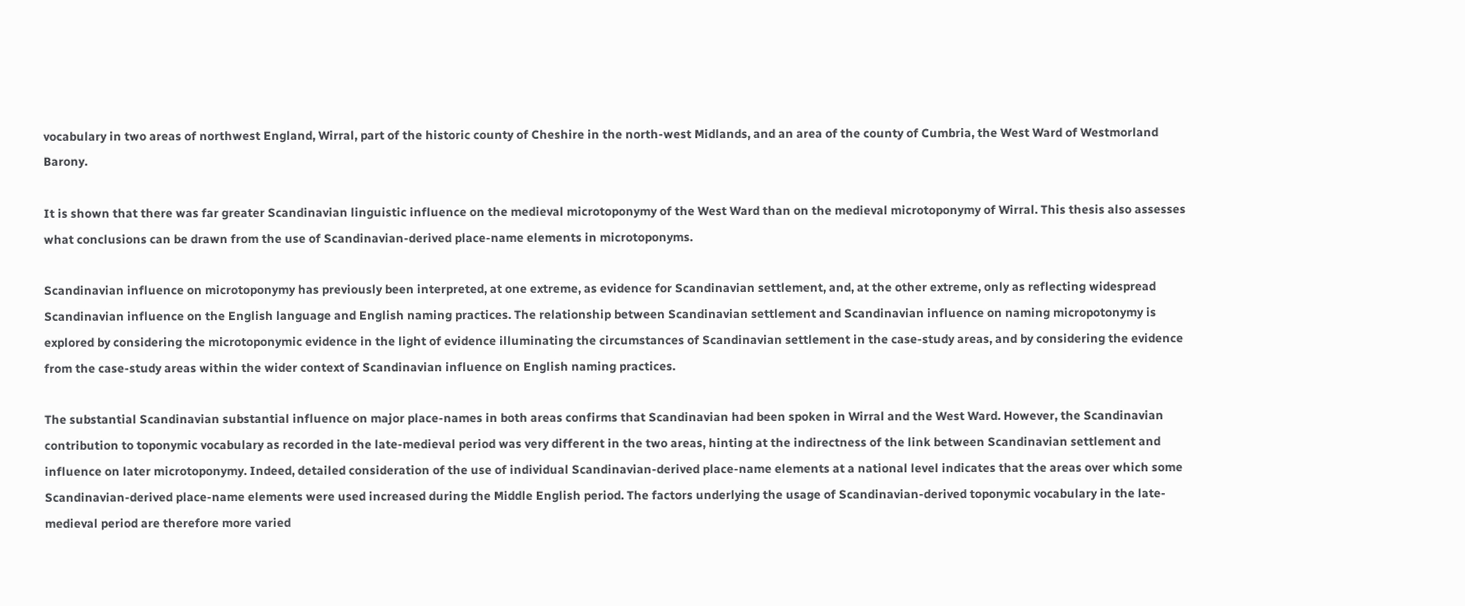vocabulary in two areas of northwest England, Wirral, part of the historic county of Cheshire in the north-west Midlands, and an area of the county of Cumbria, the West Ward of Westmorland Barony.

It is shown that there was far greater Scandinavian linguistic influence on the medieval microtoponymy of the West Ward than on the medieval microtoponymy of Wirral. This thesis also assesses what conclusions can be drawn from the use of Scandinavian-derived place-name elements in microtoponyms.

Scandinavian influence on microtoponymy has previously been interpreted, at one extreme, as evidence for Scandinavian settlement, and, at the other extreme, only as reflecting widespread Scandinavian influence on the English language and English naming practices. The relationship between Scandinavian settlement and Scandinavian influence on naming micropotonymy is explored by considering the microtoponymic evidence in the light of evidence illuminating the circumstances of Scandinavian settlement in the case-study areas, and by considering the evidence from the case-study areas within the wider context of Scandinavian influence on English naming practices.

The substantial Scandinavian substantial influence on major place-names in both areas confirms that Scandinavian had been spoken in Wirral and the West Ward. However, the Scandinavian contribution to toponymic vocabulary as recorded in the late-medieval period was very different in the two areas, hinting at the indirectness of the link between Scandinavian settlement and influence on later microtoponymy. Indeed, detailed consideration of the use of individual Scandinavian-derived place-name elements at a national level indicates that the areas over which some Scandinavian-derived place-name elements were used increased during the Middle English period. The factors underlying the usage of Scandinavian-derived toponymic vocabulary in the late-medieval period are therefore more varied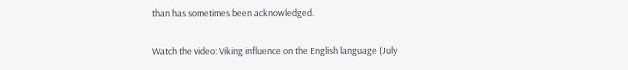than has sometimes been acknowledged.

Watch the video: Viking influence on the English language (July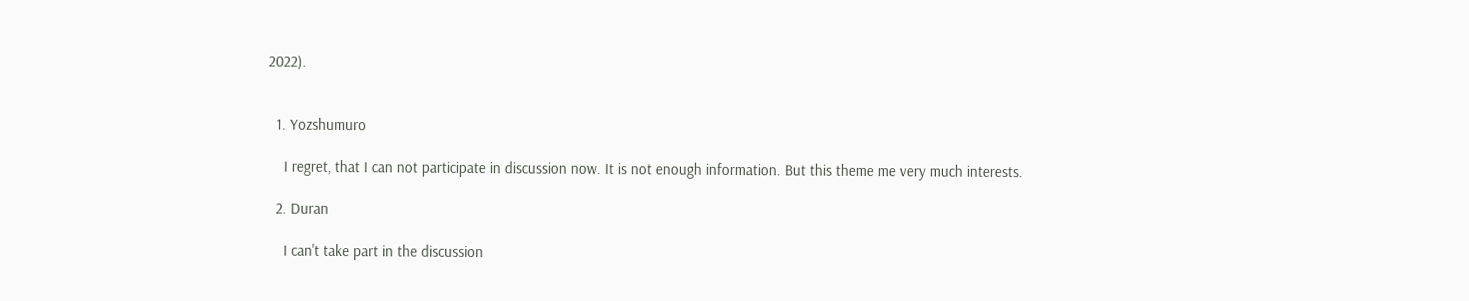2022).


  1. Yozshumuro

    I regret, that I can not participate in discussion now. It is not enough information. But this theme me very much interests.

  2. Duran

    I can't take part in the discussion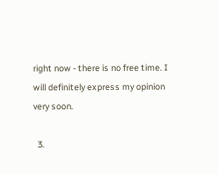right now - there is no free time. I will definitely express my opinion very soon.

  3.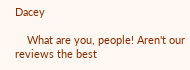Dacey

    What are you, people! Aren't our reviews the best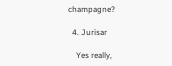champagne?

  4. Jurisar

    Yes really,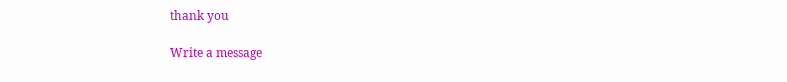thank you

Write a message